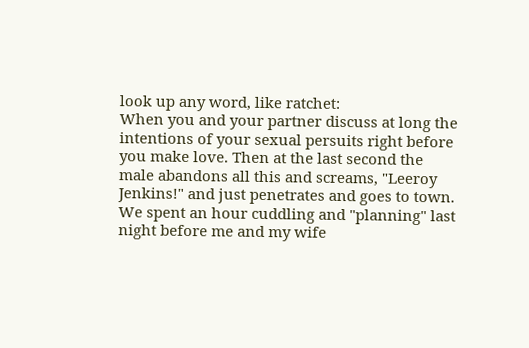look up any word, like ratchet:
When you and your partner discuss at long the intentions of your sexual persuits right before you make love. Then at the last second the male abandons all this and screams, "Leeroy Jenkins!" and just penetrates and goes to town.
We spent an hour cuddling and "planning" last night before me and my wife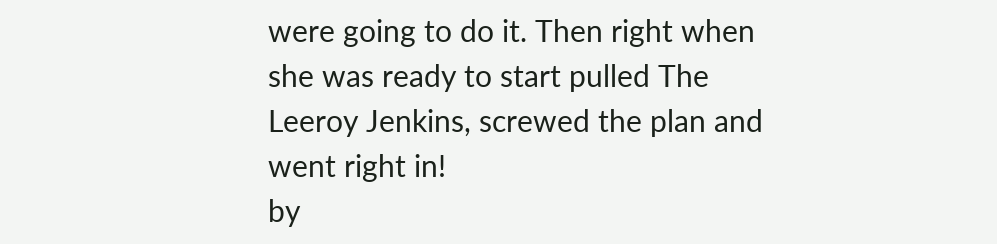were going to do it. Then right when she was ready to start pulled The Leeroy Jenkins, screwed the plan and went right in!
by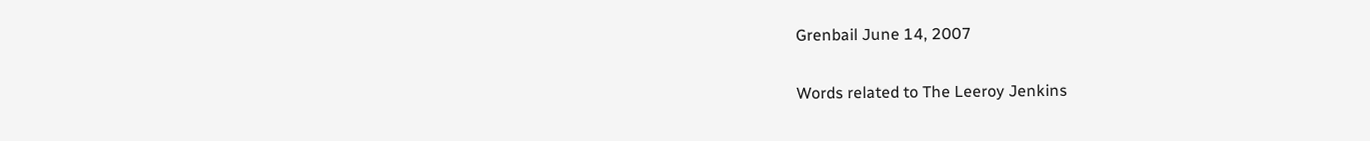Grenbail June 14, 2007

Words related to The Leeroy Jenkins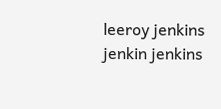leeroy jenkins jenkin jenkins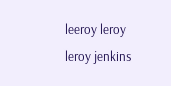leeroy leroy leroy jenkins